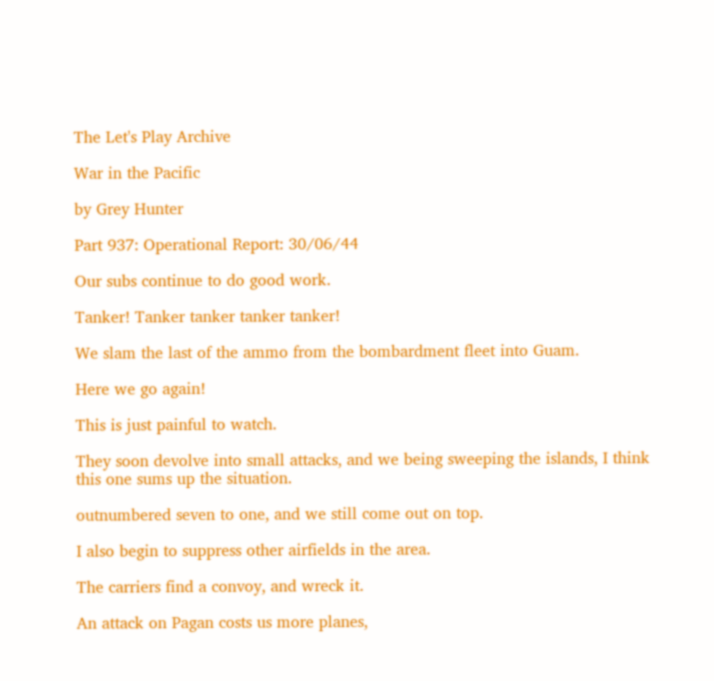The Let's Play Archive

War in the Pacific

by Grey Hunter

Part 937: Operational Report: 30/06/44

Our subs continue to do good work.

Tanker! Tanker tanker tanker tanker!

We slam the last of the ammo from the bombardment fleet into Guam.

Here we go again!

This is just painful to watch.

They soon devolve into small attacks, and we being sweeping the islands, I think this one sums up the situation.

outnumbered seven to one, and we still come out on top.

I also begin to suppress other airfields in the area.

The carriers find a convoy, and wreck it.

An attack on Pagan costs us more planes,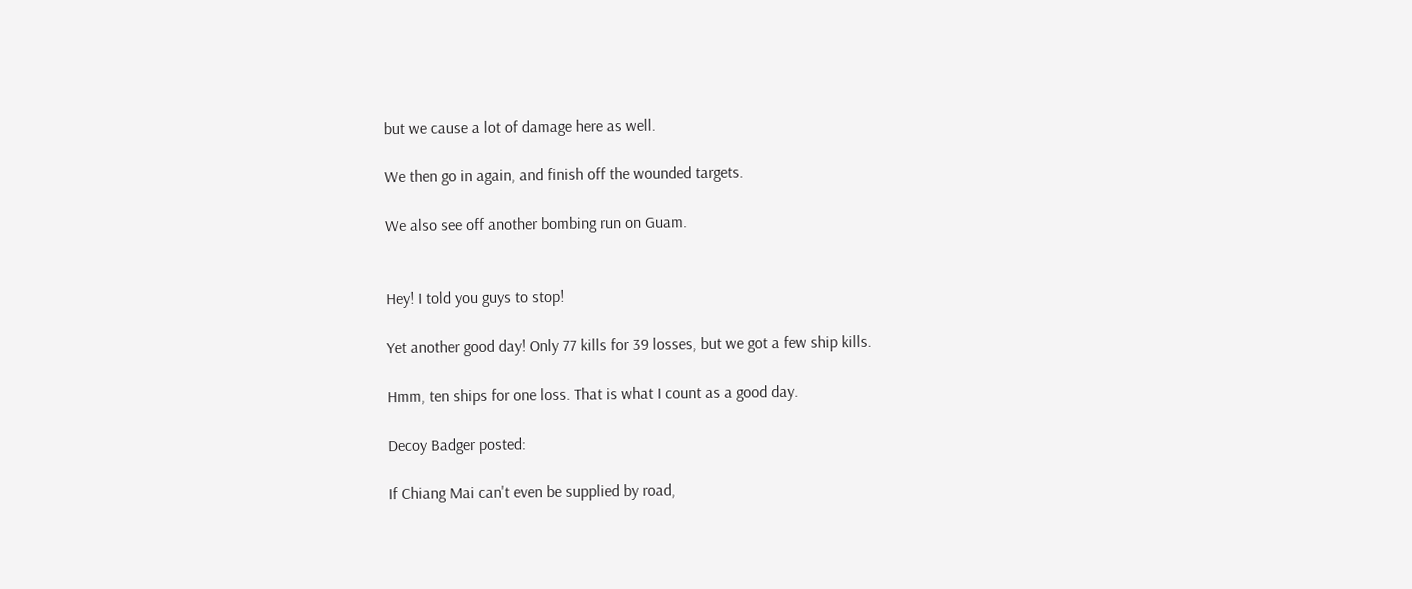but we cause a lot of damage here as well.

We then go in again, and finish off the wounded targets.

We also see off another bombing run on Guam.


Hey! I told you guys to stop!

Yet another good day! Only 77 kills for 39 losses, but we got a few ship kills.

Hmm, ten ships for one loss. That is what I count as a good day.

Decoy Badger posted:

If Chiang Mai can't even be supplied by road,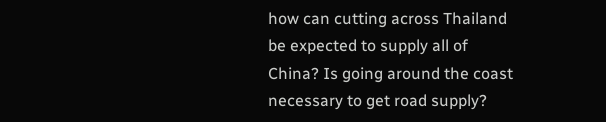how can cutting across Thailand be expected to supply all of China? Is going around the coast necessary to get road supply?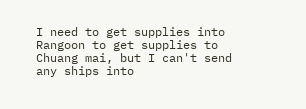I need to get supplies into Rangoon to get supplies to Chuang mai, but I can't send any ships into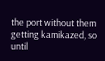the port without them getting kamikazed, so until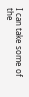I can take some of the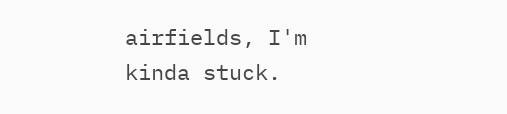airfields, I'm kinda stuck.